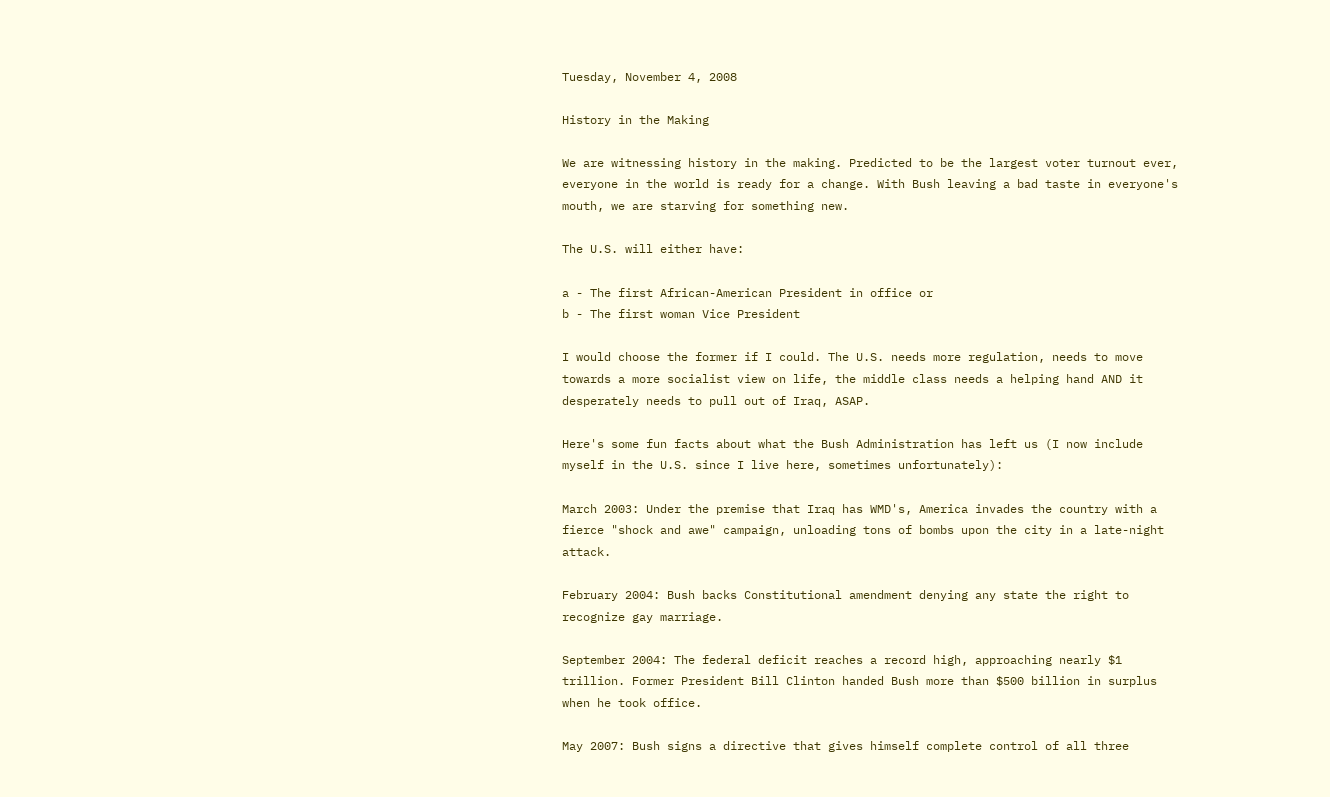Tuesday, November 4, 2008

History in the Making

We are witnessing history in the making. Predicted to be the largest voter turnout ever, everyone in the world is ready for a change. With Bush leaving a bad taste in everyone's mouth, we are starving for something new.

The U.S. will either have:

a - The first African-American President in office or
b - The first woman Vice President

I would choose the former if I could. The U.S. needs more regulation, needs to move towards a more socialist view on life, the middle class needs a helping hand AND it desperately needs to pull out of Iraq, ASAP.

Here's some fun facts about what the Bush Administration has left us (I now include myself in the U.S. since I live here, sometimes unfortunately):

March 2003: Under the premise that Iraq has WMD's, America invades the country with a fierce "shock and awe" campaign, unloading tons of bombs upon the city in a late-night attack.

February 2004: Bush backs Constitutional amendment denying any state the right to recognize gay marriage.

September 2004: The federal deficit reaches a record high, approaching nearly $1 trillion. Former President Bill Clinton handed Bush more than $500 billion in surplus when he took office.

May 2007: Bush signs a directive that gives himself complete control of all three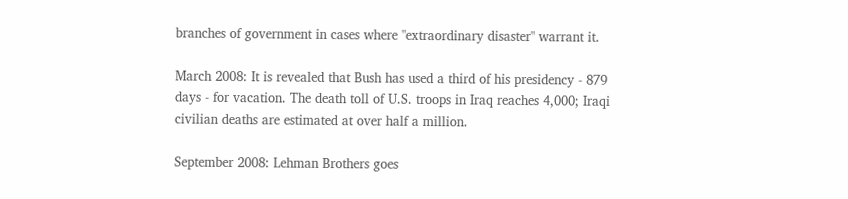branches of government in cases where "extraordinary disaster" warrant it.

March 2008: It is revealed that Bush has used a third of his presidency - 879 days - for vacation. The death toll of U.S. troops in Iraq reaches 4,000; Iraqi civilian deaths are estimated at over half a million.

September 2008: Lehman Brothers goes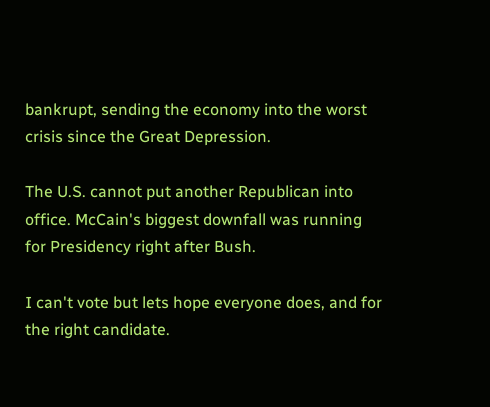bankrupt, sending the economy into the worst crisis since the Great Depression.

The U.S. cannot put another Republican into office. McCain's biggest downfall was running for Presidency right after Bush.

I can't vote but lets hope everyone does, and for the right candidate.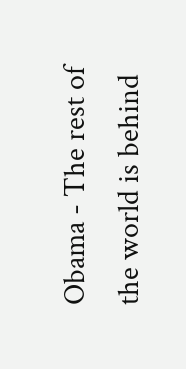Obama - The rest of the world is behind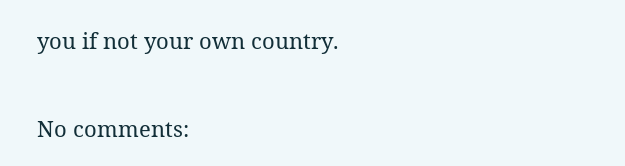you if not your own country.

No comments: